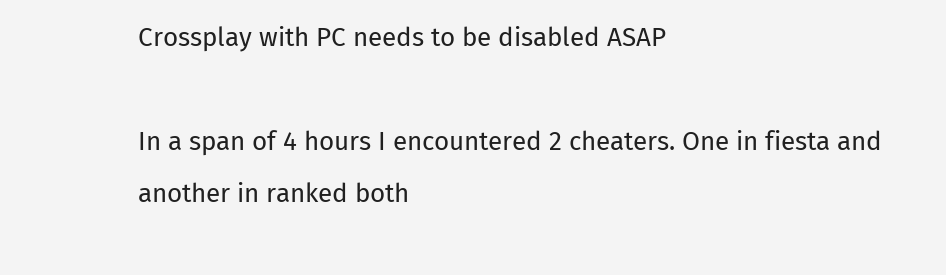Crossplay with PC needs to be disabled ASAP

In a span of 4 hours I encountered 2 cheaters. One in fiesta and another in ranked both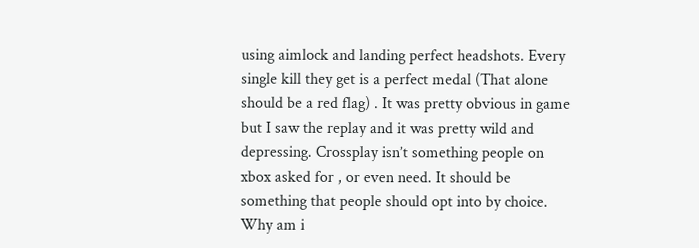using aimlock and landing perfect headshots. Every single kill they get is a perfect medal (That alone should be a red flag) . It was pretty obvious in game but I saw the replay and it was pretty wild and depressing. Crossplay isn’t something people on xbox asked for , or even need. It should be something that people should opt into by choice. Why am i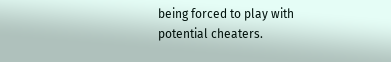being forced to play with potential cheaters.